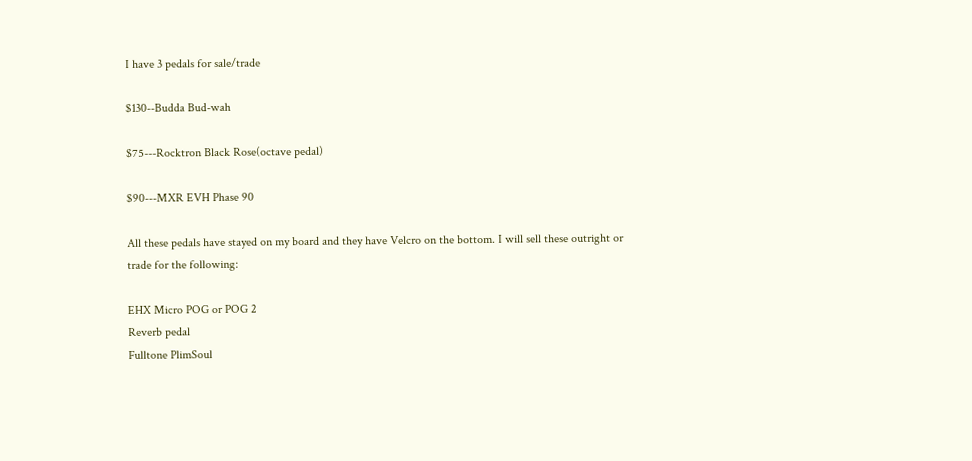I have 3 pedals for sale/trade

$130--Budda Bud-wah

$75---Rocktron Black Rose(octave pedal)

$90---MXR EVH Phase 90

All these pedals have stayed on my board and they have Velcro on the bottom. I will sell these outright or trade for the following:

EHX Micro POG or POG 2
Reverb pedal
Fulltone PlimSoul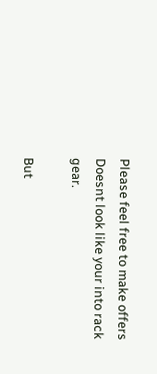Please feel free to make offers
Doesnt look like your into rack gear.

But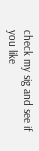check my sig and see if you like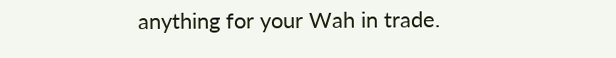anything for your Wah in trade.